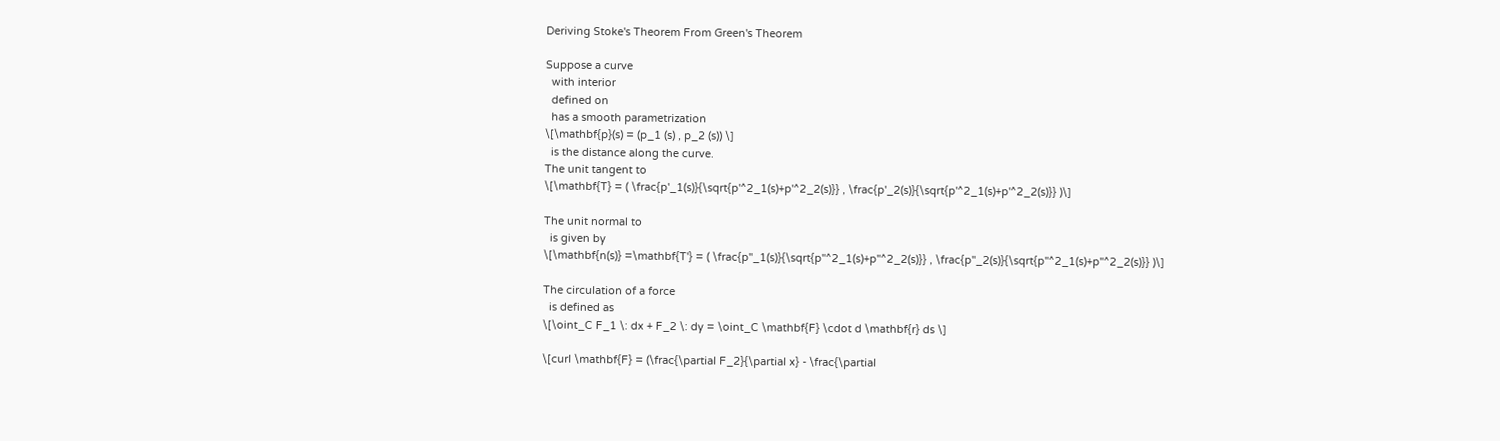Deriving Stoke's Theorem From Green's Theorem

Suppose a curve
  with interior
  defined on
  has a smooth parametrization
\[\mathbf{p}(s) = (p_1 (s) , p_2 (s)) \]
  is the distance along the curve.
The unit tangent to
\[\mathbf{T} = ( \frac{p'_1(s)}{\sqrt{p'^2_1(s)+p'^2_2(s)}} , \frac{p'_2(s)}{\sqrt{p'^2_1(s)+p'^2_2(s)}} )\]

The unit normal to
  is given by
\[\mathbf{n(s)} =\mathbf{T'} = ( \frac{p''_1(s)}{\sqrt{p''^2_1(s)+p''^2_2(s)}} , \frac{p''_2(s)}{\sqrt{p''^2_1(s)+p''^2_2(s)}} )\]

The circulation of a force
  is defined as
\[\oint_C F_1 \: dx + F_2 \: dy = \oint_C \mathbf{F} \cdot d \mathbf{r} ds \]

\[curl \mathbf{F} = (\frac{\partial F_2}{\partial x} - \frac{\partial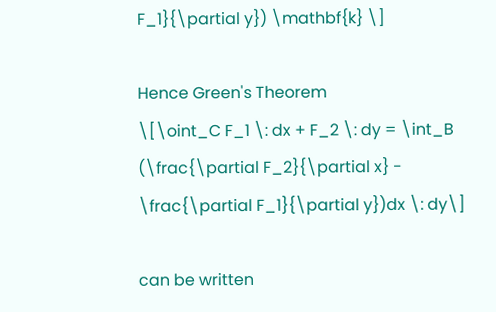F_1}{\partial y}) \mathbf{k} \]

Hence Green's Theorem
\[\oint_C F_1 \: dx + F_2 \: dy = \int_B (\frac{\partial F_2}{\partial x} - \frac{\partial F_1}{\partial y})dx \: dy\]

can be written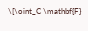\[\oint_C \mathbf{F}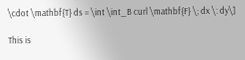\cdot \mathbf{T} ds = \int \int_B curl \mathbf{F} \; dx \: dy\]

This is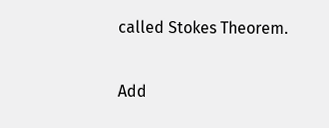called Stokes Theorem.

Add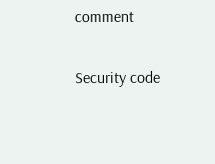comment

Security code